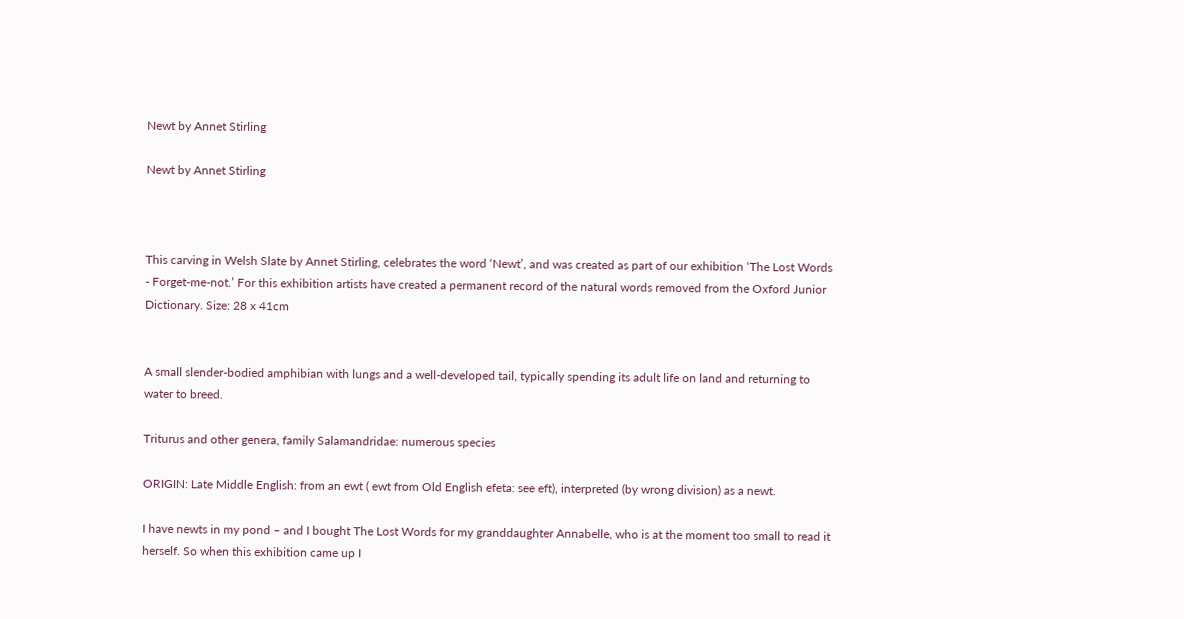Newt by Annet Stirling

Newt by Annet Stirling



This carving in Welsh Slate by Annet Stirling, celebrates the word ‘Newt’, and was created as part of our exhibition ‘The Lost Words - Forget-me-not.’ For this exhibition artists have created a permanent record of the natural words removed from the Oxford Junior Dictionary. Size: 28 x 41cm


A small slender-bodied amphibian with lungs and a well-developed tail, typically spending its adult life on land and returning to water to breed.

Triturus and other genera, family Salamandridae: numerous species

ORIGIN: Late Middle English: from an ewt ( ewt from Old English efeta: see eft), interpreted (by wrong division) as a newt.

I have newts in my pond – and I bought The Lost Words for my granddaughter Annabelle, who is at the moment too small to read it herself. So when this exhibition came up I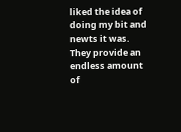liked the idea of doing my bit and newts it was. They provide an endless amount of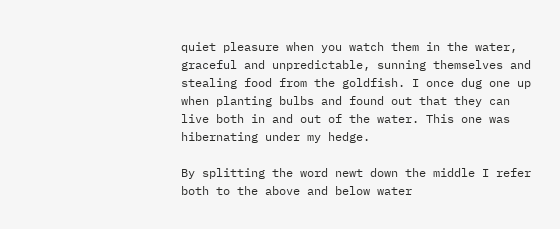quiet pleasure when you watch them in the water, graceful and unpredictable, sunning themselves and stealing food from the goldfish. I once dug one up when planting bulbs and found out that they can live both in and out of the water. This one was hibernating under my hedge.

By splitting the word newt down the middle I refer both to the above and below water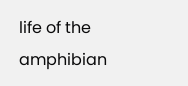life of the amphibian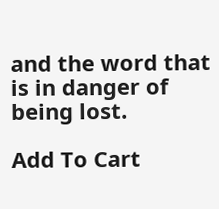and the word that is in danger of being lost.

Add To Cart